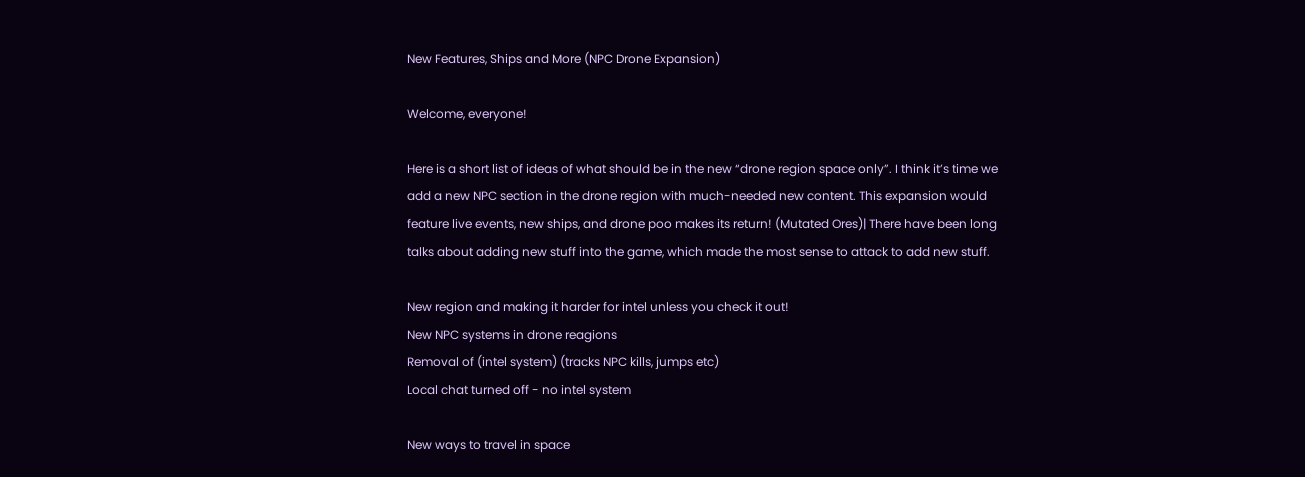New Features, Ships and More (NPC Drone Expansion)

Welcome, everyone!

Here is a short list of ideas of what should be in the new “drone region space only”. I think it’s time we add a new NPC section in the drone region with much-needed new content. This expansion would feature live events, new ships, and drone poo makes its return! (Mutated Ores)| There have been long talks about adding new stuff into the game, which made the most sense to attack to add new stuff.

New region and making it harder for intel unless you check it out!
New NPC systems in drone reagions
Removal of (intel system) (tracks NPC kills, jumps etc)
Local chat turned off - no intel system

New ways to travel in space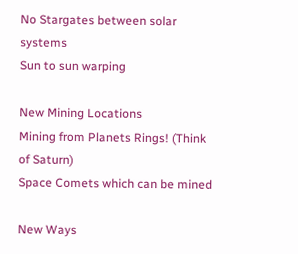No Stargates between solar systems
Sun to sun warping

New Mining Locations
Mining from Planets Rings! (Think of Saturn)
Space Comets which can be mined

New Ways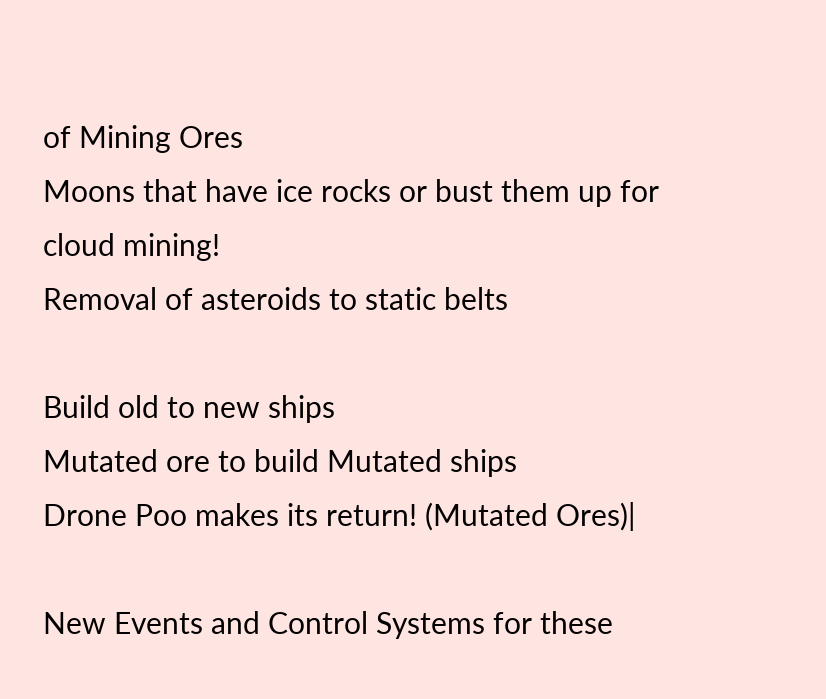of Mining Ores
Moons that have ice rocks or bust them up for cloud mining!
Removal of asteroids to static belts

Build old to new ships
Mutated ore to build Mutated ships
Drone Poo makes its return! (Mutated Ores)|

New Events and Control Systems for these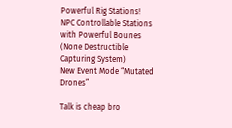Powerful Rig Stations!
NPC Controllable Stations with Powerful Bounes (None Destructible Capturing System)
New Event Mode “Mutated Drones”

Talk is cheap bro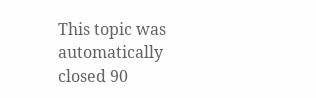This topic was automatically closed 90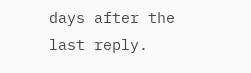days after the last reply.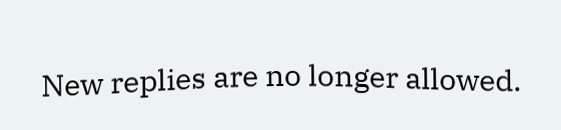New replies are no longer allowed.